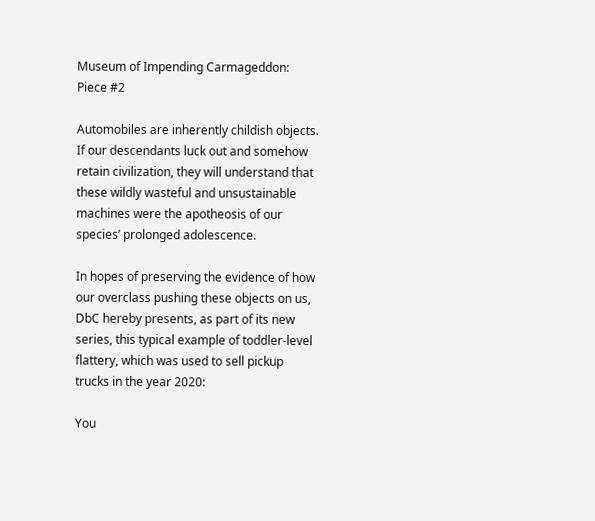Museum of Impending Carmageddon: Piece #2

Automobiles are inherently childish objects. If our descendants luck out and somehow retain civilization, they will understand that these wildly wasteful and unsustainable machines were the apotheosis of our species’ prolonged adolescence.

In hopes of preserving the evidence of how our overclass pushing these objects on us, DbC hereby presents, as part of its new series, this typical example of toddler-level flattery, which was used to sell pickup trucks in the year 2020:

You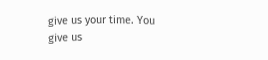give us your time. You give us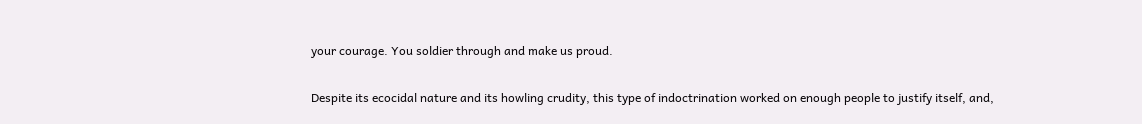your courage. You soldier through and make us proud.

Despite its ecocidal nature and its howling crudity, this type of indoctrination worked on enough people to justify itself, and,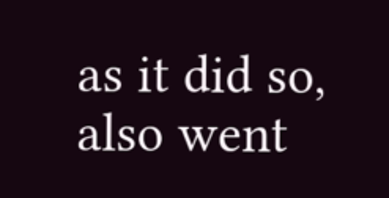as it did so, also went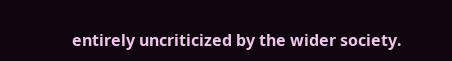entirely uncriticized by the wider society.